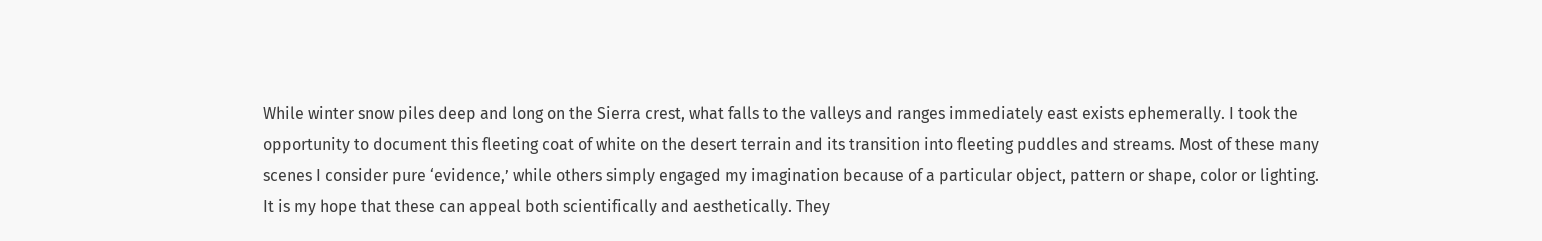While winter snow piles deep and long on the Sierra crest, what falls to the valleys and ranges immediately east exists ephemerally. I took the opportunity to document this fleeting coat of white on the desert terrain and its transition into fleeting puddles and streams. Most of these many scenes I consider pure ‘evidence,’ while others simply engaged my imagination because of a particular object, pattern or shape, color or lighting. It is my hope that these can appeal both scientifically and aesthetically. They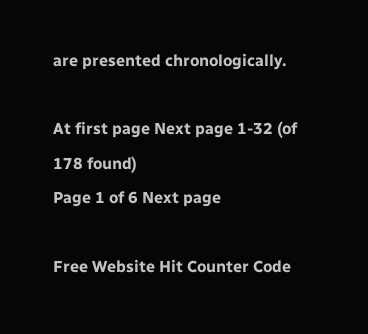are presented chronologically.

At first page Next page 1-32 (of 178 found)
Page 1 of 6 Next page

Free Website Hit Counter Code